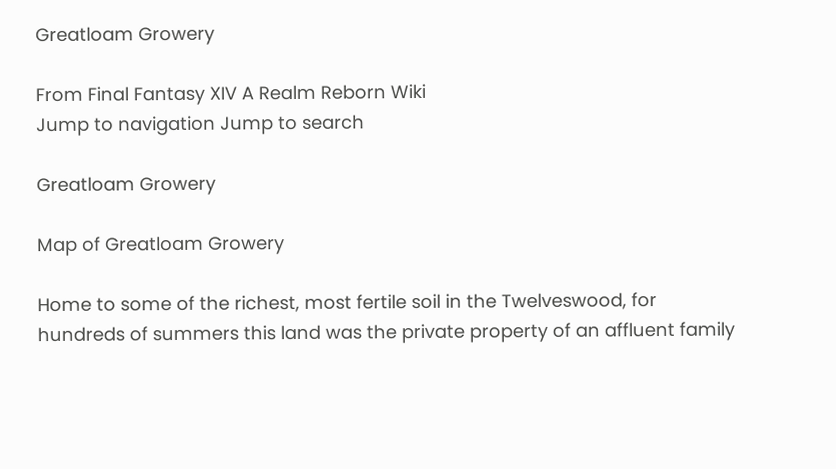Greatloam Growery

From Final Fantasy XIV A Realm Reborn Wiki
Jump to navigation Jump to search

Greatloam Growery

Map of Greatloam Growery

Home to some of the richest, most fertile soil in the Twelveswood, for hundreds of summers this land was the private property of an affluent family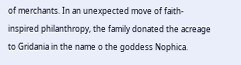of merchants. In an unexpected move of faith-inspired philanthropy, the family donated the acreage to Gridania in the name o the goddess Nophica.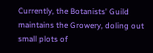Currently, the Botanists' Guild maintains the Growery, doling out small plots of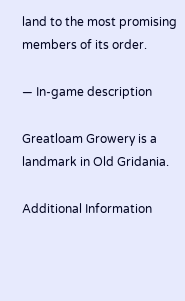land to the most promising members of its order.

— In-game description

Greatloam Growery is a landmark in Old Gridania.

Additional Information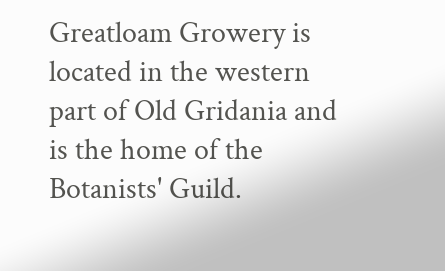Greatloam Growery is located in the western part of Old Gridania and is the home of the Botanists' Guild.